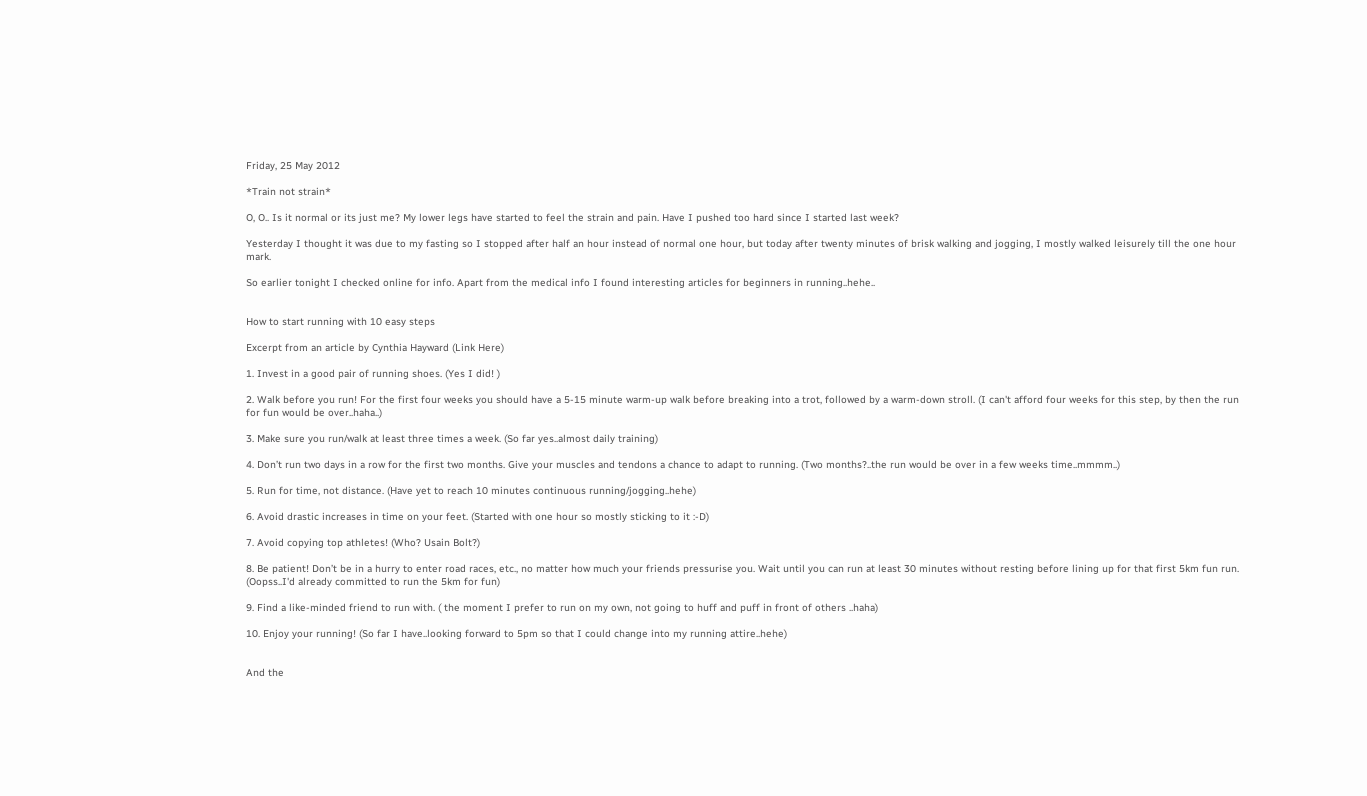Friday, 25 May 2012

*Train not strain*

O, O.. Is it normal or its just me? My lower legs have started to feel the strain and pain. Have I pushed too hard since I started last week?

Yesterday I thought it was due to my fasting so I stopped after half an hour instead of normal one hour, but today after twenty minutes of brisk walking and jogging, I mostly walked leisurely till the one hour mark.

So earlier tonight I checked online for info. Apart from the medical info I found interesting articles for beginners in running..hehe..


How to start running with 10 easy steps

Excerpt from an article by Cynthia Hayward (Link Here)

1. Invest in a good pair of running shoes. (Yes I did! )

2. Walk before you run! For the first four weeks you should have a 5-15 minute warm-up walk before breaking into a trot, followed by a warm-down stroll. (I can't afford four weeks for this step, by then the run for fun would be over..haha..)

3. Make sure you run/walk at least three times a week. (So far yes..almost daily training)

4. Don’t run two days in a row for the first two months. Give your muscles and tendons a chance to adapt to running. (Two months?..the run would be over in a few weeks time..mmmm..)

5. Run for time, not distance. (Have yet to reach 10 minutes continuous running/jogging..hehe)

6. Avoid drastic increases in time on your feet. (Started with one hour so mostly sticking to it :-D)

7. Avoid copying top athletes! (Who? Usain Bolt?)

8. Be patient! Don’t be in a hurry to enter road races, etc., no matter how much your friends pressurise you. Wait until you can run at least 30 minutes without resting before lining up for that first 5km fun run. (Oopss..I'd already committed to run the 5km for fun)

9. Find a like-minded friend to run with. ( the moment I prefer to run on my own, not going to huff and puff in front of others ..haha)

10. Enjoy your running! (So far I have..looking forward to 5pm so that I could change into my running attire..hehe)


And the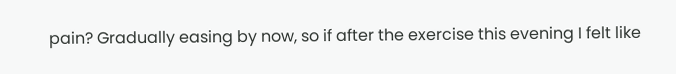pain? Gradually easing by now, so if after the exercise this evening I felt like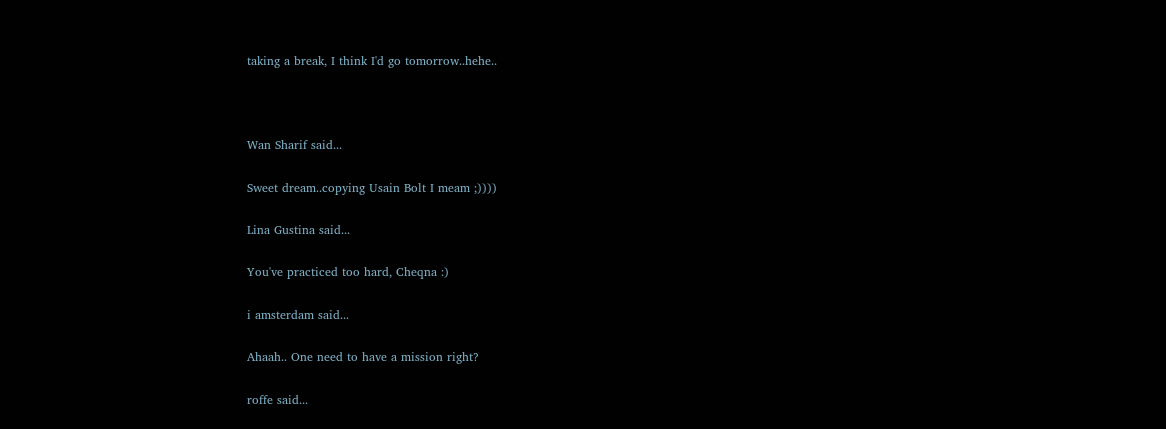taking a break, I think I'd go tomorrow..hehe..



Wan Sharif said...

Sweet dream..copying Usain Bolt I meam ;))))

Lina Gustina said...

You've practiced too hard, Cheqna :)

i amsterdam said...

Ahaah.. One need to have a mission right?

roffe said...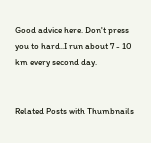Good advice here. Don't press you to hard..I run about 7 - 10 km every second day.


Related Posts with Thumbnails